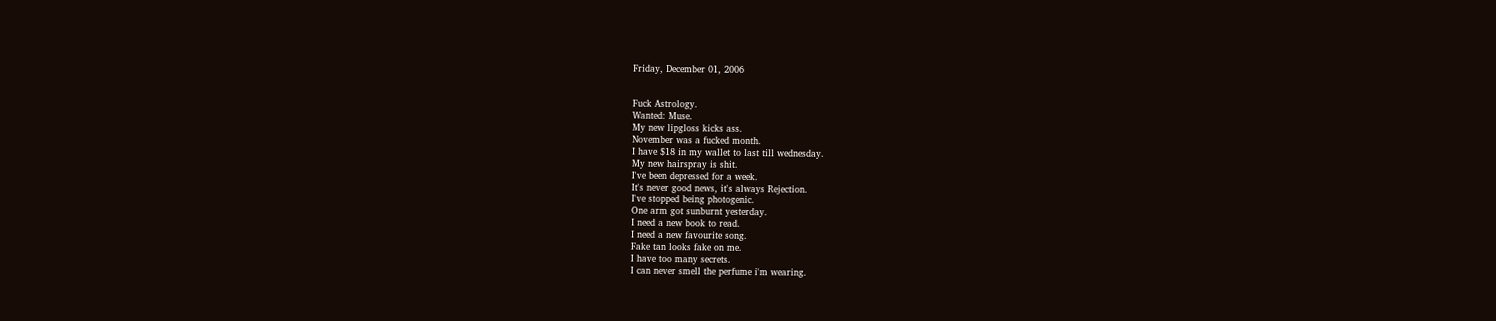Friday, December 01, 2006


Fuck Astrology.
Wanted: Muse.
My new lipgloss kicks ass.
November was a fucked month.
I have $18 in my wallet to last till wednesday.
My new hairspray is shit.
I've been depressed for a week.
It's never good news, it's always Rejection.
I've stopped being photogenic.
One arm got sunburnt yesterday.
I need a new book to read.
I need a new favourite song.
Fake tan looks fake on me.
I have too many secrets.
I can never smell the perfume i'm wearing.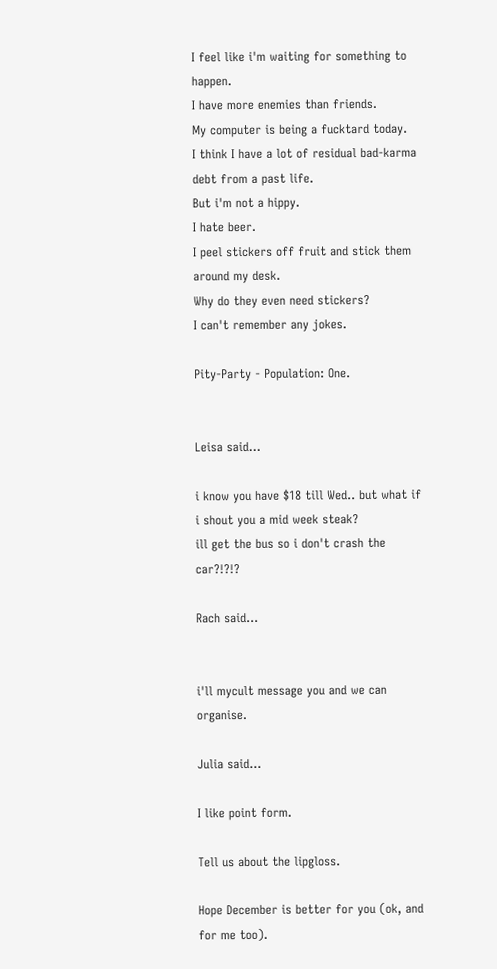I feel like i'm waiting for something to happen.
I have more enemies than friends.
My computer is being a fucktard today.
I think I have a lot of residual bad-karma debt from a past life.
But i'm not a hippy.
I hate beer.
I peel stickers off fruit and stick them around my desk.
Why do they even need stickers?
I can't remember any jokes.

Pity-Party - Population: One.


Leisa said...

i know you have $18 till Wed.. but what if i shout you a mid week steak?
ill get the bus so i don't crash the car?!?!?

Rach said...


i'll mycult message you and we can organise.

Julia said...

I like point form.

Tell us about the lipgloss.

Hope December is better for you (ok, and for me too).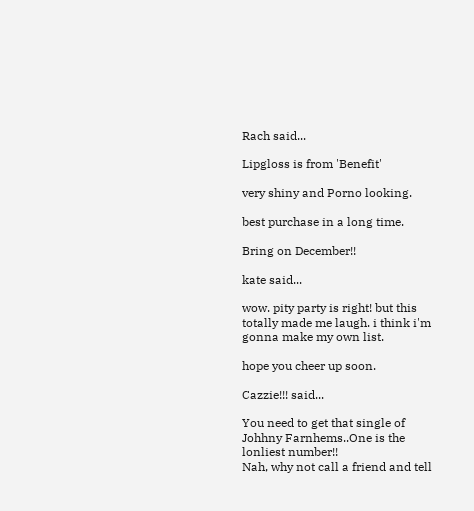Rach said...

Lipgloss is from 'Benefit'

very shiny and Porno looking.

best purchase in a long time.

Bring on December!!

kate said...

wow. pity party is right! but this totally made me laugh. i think i'm gonna make my own list.

hope you cheer up soon.

Cazzie!!! said...

You need to get that single of Johhny Farnhems..One is the lonliest number!!
Nah, why not call a friend and tell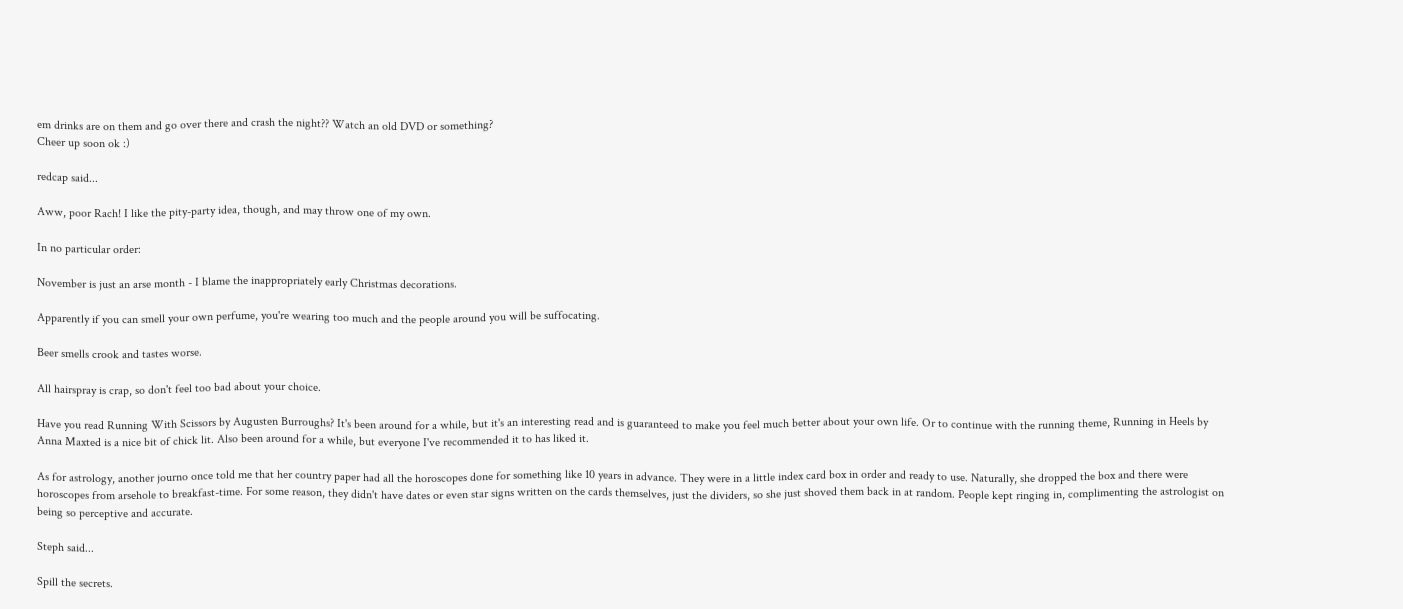em drinks are on them and go over there and crash the night?? Watch an old DVD or something?
Cheer up soon ok :)

redcap said...

Aww, poor Rach! I like the pity-party idea, though, and may throw one of my own.

In no particular order:

November is just an arse month - I blame the inappropriately early Christmas decorations.

Apparently if you can smell your own perfume, you're wearing too much and the people around you will be suffocating.

Beer smells crook and tastes worse.

All hairspray is crap, so don't feel too bad about your choice.

Have you read Running With Scissors by Augusten Burroughs? It's been around for a while, but it's an interesting read and is guaranteed to make you feel much better about your own life. Or to continue with the running theme, Running in Heels by Anna Maxted is a nice bit of chick lit. Also been around for a while, but everyone I've recommended it to has liked it.

As for astrology, another journo once told me that her country paper had all the horoscopes done for something like 10 years in advance. They were in a little index card box in order and ready to use. Naturally, she dropped the box and there were horoscopes from arsehole to breakfast-time. For some reason, they didn't have dates or even star signs written on the cards themselves, just the dividers, so she just shoved them back in at random. People kept ringing in, complimenting the astrologist on being so perceptive and accurate.

Steph said...

Spill the secrets.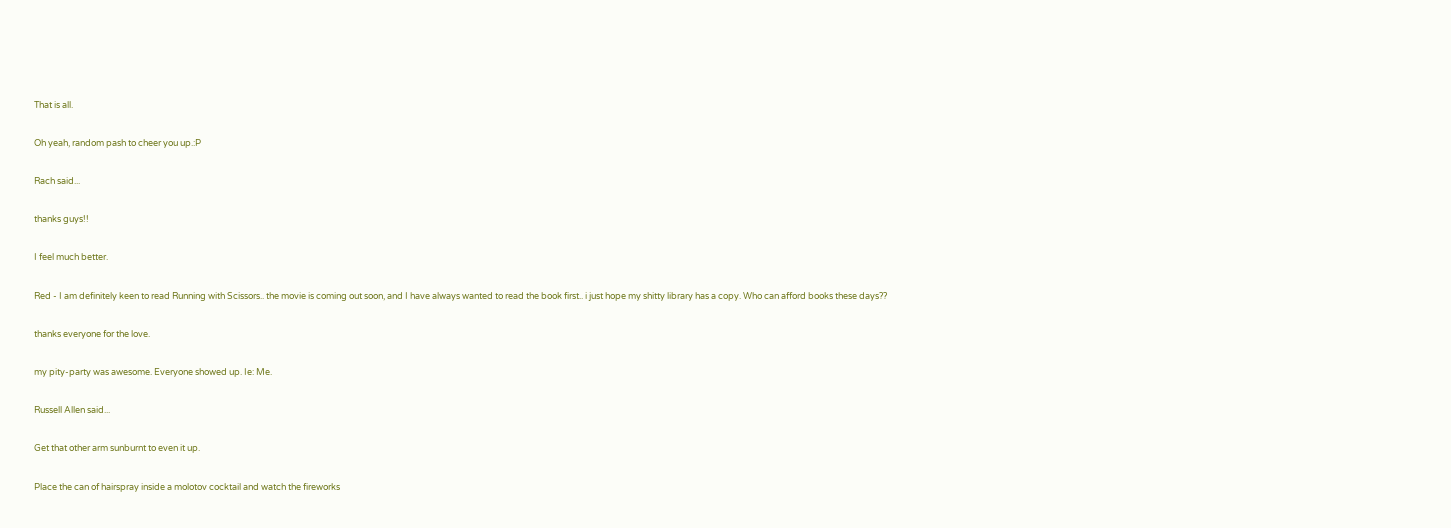That is all.

Oh yeah, random pash to cheer you up.:P

Rach said...

thanks guys!!

I feel much better.

Red - I am definitely keen to read Running with Scissors.. the movie is coming out soon, and I have always wanted to read the book first.. i just hope my shitty library has a copy. Who can afford books these days??

thanks everyone for the love.

my pity-party was awesome. Everyone showed up. Ie: Me.

Russell Allen said...

Get that other arm sunburnt to even it up.

Place the can of hairspray inside a molotov cocktail and watch the fireworks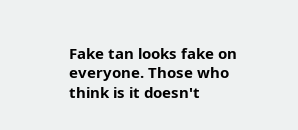Fake tan looks fake on everyone. Those who think is it doesn't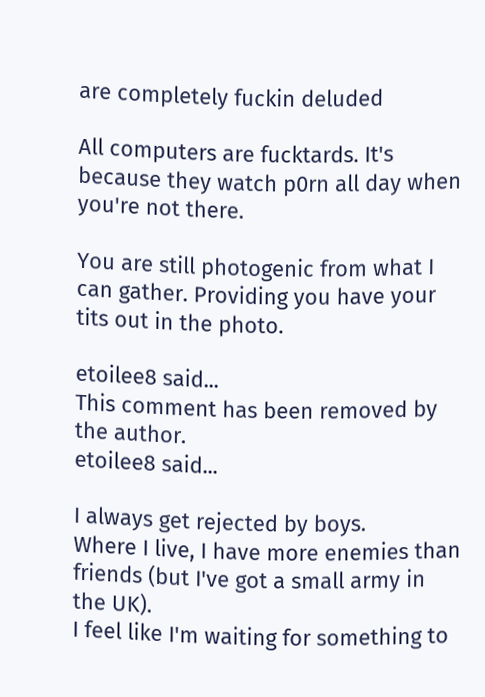are completely fuckin deluded

All computers are fucktards. It's because they watch p0rn all day when you're not there.

You are still photogenic from what I can gather. Providing you have your tits out in the photo.

etoilee8 said...
This comment has been removed by the author.
etoilee8 said...

I always get rejected by boys.
Where I live, I have more enemies than friends (but I've got a small army in the UK).
I feel like I'm waiting for something to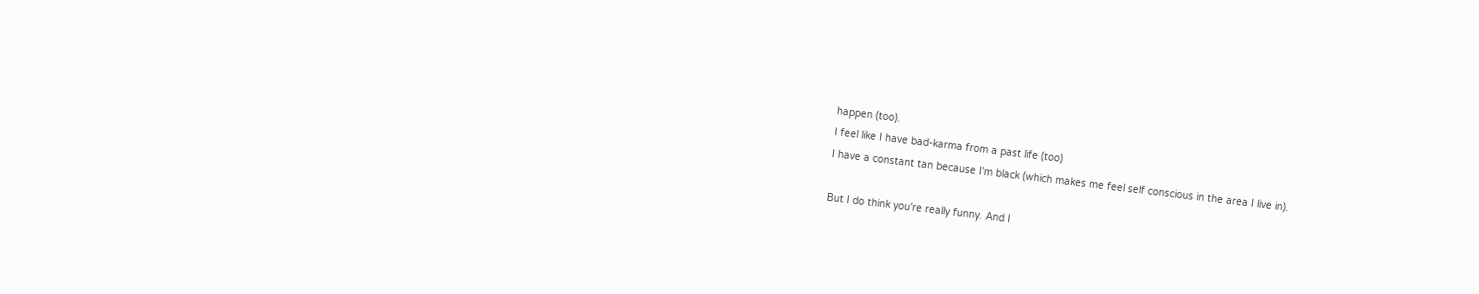happen (too).
I feel like I have bad-karma from a past life (too)
I have a constant tan because I'm black (which makes me feel self conscious in the area I live in).

But I do think you're really funny. And I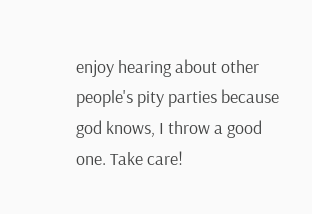enjoy hearing about other people's pity parties because god knows, I throw a good one. Take care!